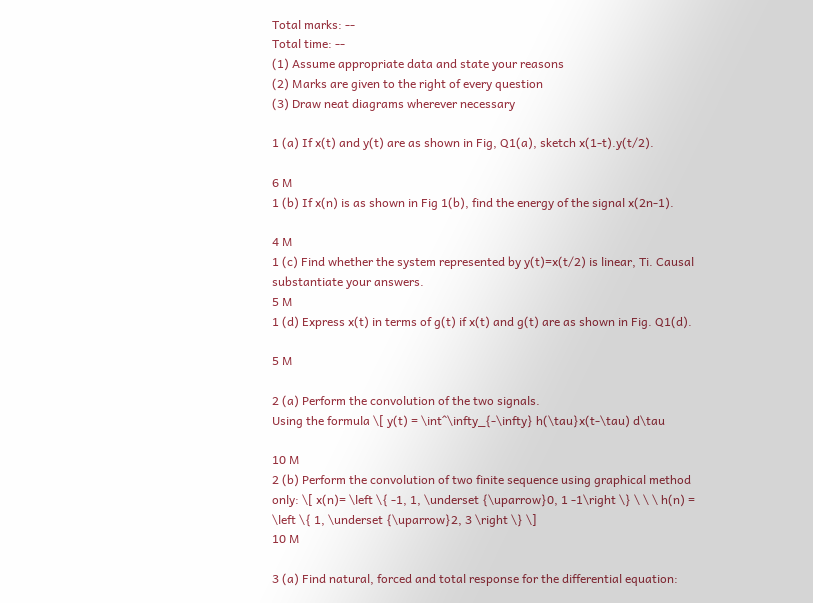Total marks: --
Total time: --
(1) Assume appropriate data and state your reasons
(2) Marks are given to the right of every question
(3) Draw neat diagrams wherever necessary

1 (a) If x(t) and y(t) are as shown in Fig, Q1(a), sketch x(1-t).y(t/2).

6 M
1 (b) If x(n) is as shown in Fig 1(b), find the energy of the signal x(2n-1).

4 M
1 (c) Find whether the system represented by y(t)=x(t/2) is linear, Ti. Causal substantiate your answers.
5 M
1 (d) Express x(t) in terms of g(t) if x(t) and g(t) are as shown in Fig. Q1(d).

5 M

2 (a) Perform the convolution of the two signals.
Using the formula \[ y(t) = \int^\infty_{-\infty} h(\tau}x(t-\tau) d\tau

10 M
2 (b) Perform the convolution of two finite sequence using graphical method only: \[ x(n)= \left \{ -1, 1, \underset {\uparrow}0, 1 -1\right \} \ \ \ h(n) = \left \{ 1, \underset {\uparrow}2, 3 \right \} \]
10 M

3 (a) Find natural, forced and total response for the differential equation: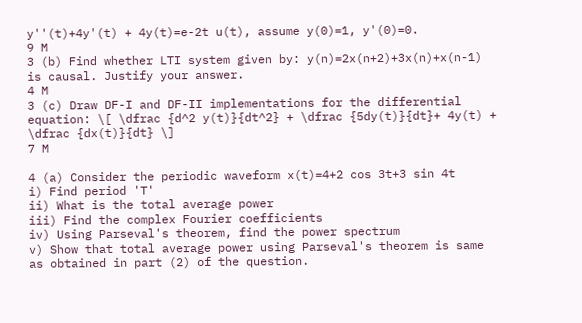y''(t)+4y'(t) + 4y(t)=e-2t u(t), assume y(0)=1, y'(0)=0.
9 M
3 (b) Find whether LTI system given by: y(n)=2x(n+2)+3x(n)+x(n-1) is causal. Justify your answer.
4 M
3 (c) Draw DF-I and DF-II implementations for the differential equation: \[ \dfrac {d^2 y(t)}{dt^2} + \dfrac {5dy(t)}{dt}+ 4y(t) + \dfrac {dx(t)}{dt} \]
7 M

4 (a) Consider the periodic waveform x(t)=4+2 cos 3t+3 sin 4t
i) Find period 'T'
ii) What is the total average power
iii) Find the complex Fourier coefficients
iv) Using Parseval's theorem, find the power spectrum
v) Show that total average power using Parseval's theorem is same as obtained in part (2) of the question.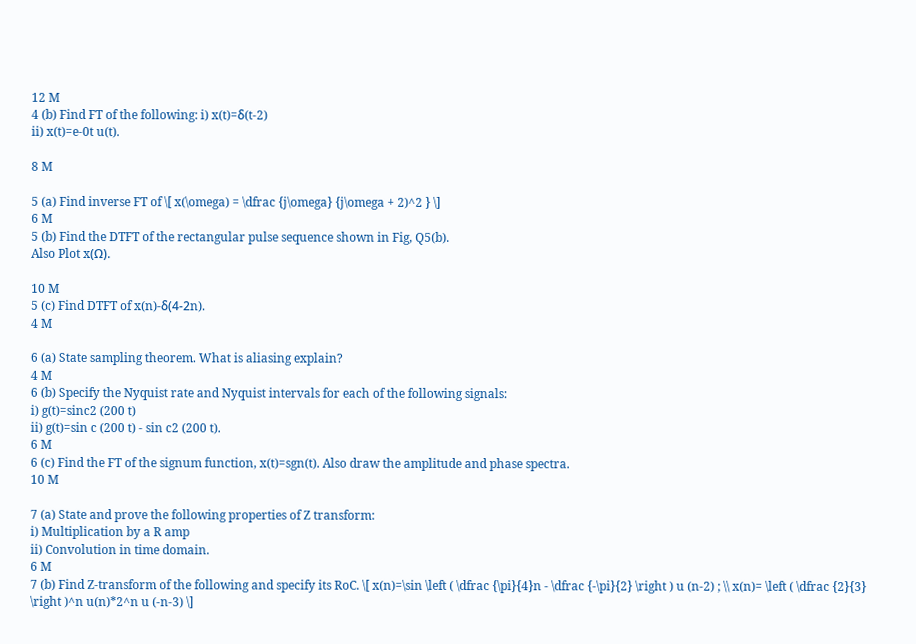12 M
4 (b) Find FT of the following: i) x(t)=δ(t-2)
ii) x(t)=e-0t u(t).

8 M

5 (a) Find inverse FT of \[ x(\omega) = \dfrac {j\omega} {j\omega + 2)^2 } \]
6 M
5 (b) Find the DTFT of the rectangular pulse sequence shown in Fig, Q5(b).
Also Plot x(Ω).

10 M
5 (c) Find DTFT of x(n)-δ(4-2n).
4 M

6 (a) State sampling theorem. What is aliasing explain?
4 M
6 (b) Specify the Nyquist rate and Nyquist intervals for each of the following signals:
i) g(t)=sinc2 (200 t)
ii) g(t)=sin c (200 t) - sin c2 (200 t).
6 M
6 (c) Find the FT of the signum function, x(t)=sgn(t). Also draw the amplitude and phase spectra.
10 M

7 (a) State and prove the following properties of Z transform:
i) Multiplication by a R amp
ii) Convolution in time domain.
6 M
7 (b) Find Z-transform of the following and specify its RoC. \[ x(n)=\sin \left ( \dfrac {\pi}{4}n - \dfrac {-\pi}{2} \right ) u (n-2) ; \\ x(n)= \left ( \dfrac {2}{3} \right )^n u(n)*2^n u (-n-3) \]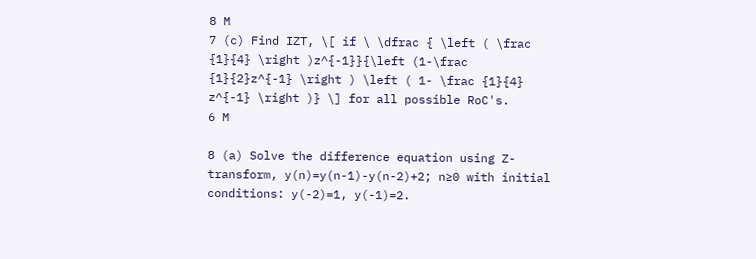8 M
7 (c) Find IZT, \[ if \ \dfrac { \left ( \frac {1}{4} \right )z^{-1}}{\left (1-\frac {1}{2}z^{-1} \right ) \left ( 1- \frac {1}{4} z^{-1} \right )} \] for all possible RoC's.
6 M

8 (a) Solve the difference equation using Z-transform, y(n)=y(n-1)-y(n-2)+2; n≥0 with initial conditions: y(-2)=1, y(-1)=2.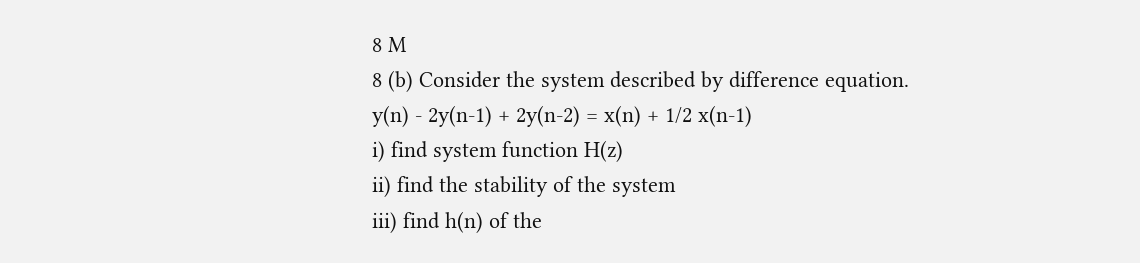8 M
8 (b) Consider the system described by difference equation.
y(n) - 2y(n-1) + 2y(n-2) = x(n) + 1/2 x(n-1)
i) find system function H(z)
ii) find the stability of the system
iii) find h(n) of the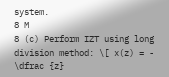system.
8 M
8 (c) Perform IZT using long division method: \[ x(z) = - \dfrac {z}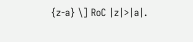{z-a} \] RoC |z|>|a|.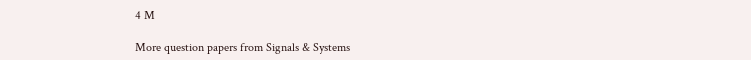4 M

More question papers from Signals & Systems